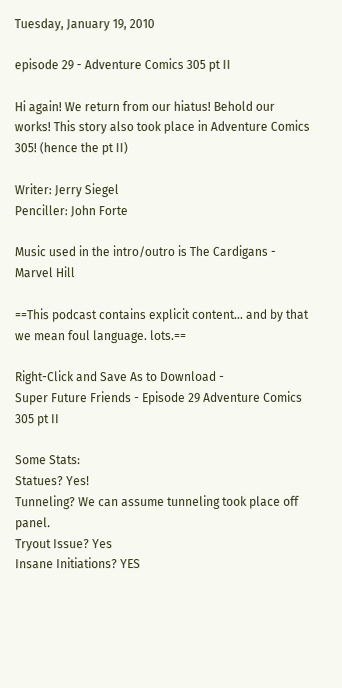Tuesday, January 19, 2010

episode 29 - Adventure Comics 305 pt II

Hi again! We return from our hiatus! Behold our works! This story also took place in Adventure Comics 305! (hence the pt II)

Writer: Jerry Siegel
Penciller: John Forte

Music used in the intro/outro is The Cardigans - Marvel Hill

==This podcast contains explicit content... and by that we mean foul language. lots.==

Right-Click and Save As to Download -
Super Future Friends - Episode 29 Adventure Comics 305 pt II

Some Stats:
Statues? Yes!
Tunneling? We can assume tunneling took place off panel.
Tryout Issue? Yes
Insane Initiations? YES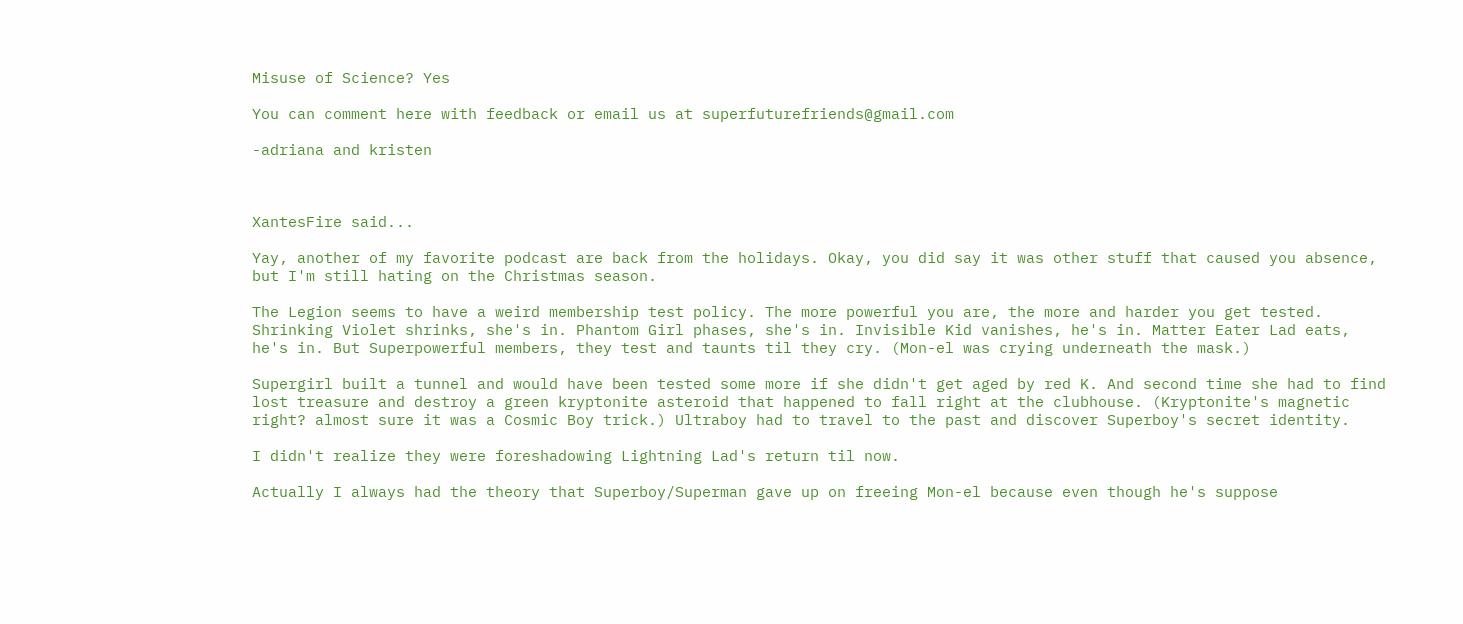Misuse of Science? Yes

You can comment here with feedback or email us at superfuturefriends@gmail.com

-adriana and kristen



XantesFire said...

Yay, another of my favorite podcast are back from the holidays. Okay, you did say it was other stuff that caused you absence, but I'm still hating on the Christmas season.

The Legion seems to have a weird membership test policy. The more powerful you are, the more and harder you get tested. Shrinking Violet shrinks, she's in. Phantom Girl phases, she's in. Invisible Kid vanishes, he's in. Matter Eater Lad eats, he's in. But Superpowerful members, they test and taunts til they cry. (Mon-el was crying underneath the mask.)

Supergirl built a tunnel and would have been tested some more if she didn't get aged by red K. And second time she had to find lost treasure and destroy a green kryptonite asteroid that happened to fall right at the clubhouse. (Kryptonite's magnetic right? almost sure it was a Cosmic Boy trick.) Ultraboy had to travel to the past and discover Superboy's secret identity.

I didn't realize they were foreshadowing Lightning Lad's return til now.

Actually I always had the theory that Superboy/Superman gave up on freeing Mon-el because even though he's suppose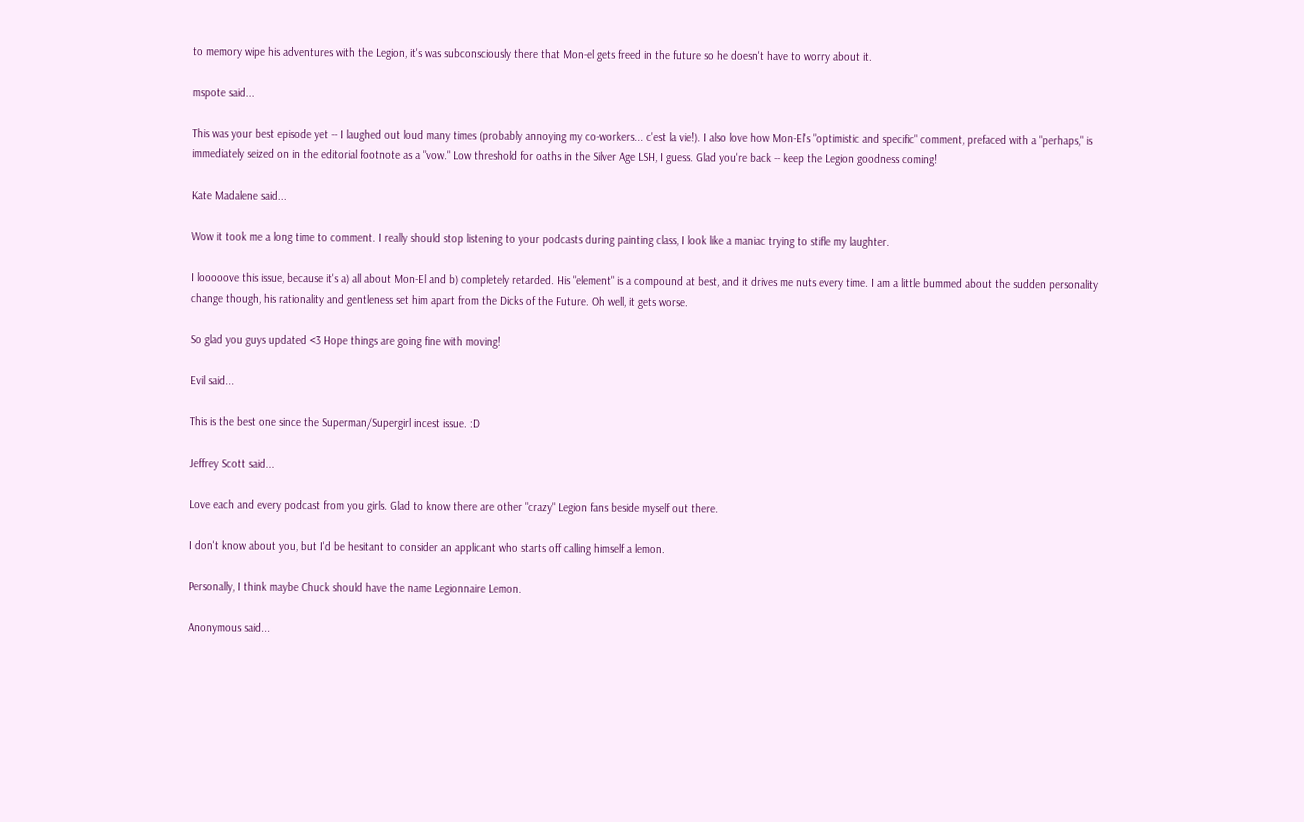to memory wipe his adventures with the Legion, it's was subconsciously there that Mon-el gets freed in the future so he doesn't have to worry about it.

mspote said...

This was your best episode yet -- I laughed out loud many times (probably annoying my co-workers... c'est la vie!). I also love how Mon-El's "optimistic and specific" comment, prefaced with a "perhaps," is immediately seized on in the editorial footnote as a "vow." Low threshold for oaths in the Silver Age LSH, I guess. Glad you're back -- keep the Legion goodness coming!

Kate Madalene said...

Wow it took me a long time to comment. I really should stop listening to your podcasts during painting class, I look like a maniac trying to stifle my laughter.

I looooove this issue, because it's a) all about Mon-El and b) completely retarded. His "element" is a compound at best, and it drives me nuts every time. I am a little bummed about the sudden personality change though, his rationality and gentleness set him apart from the Dicks of the Future. Oh well, it gets worse.

So glad you guys updated <3 Hope things are going fine with moving!

Evil said...

This is the best one since the Superman/Supergirl incest issue. :D

Jeffrey Scott said...

Love each and every podcast from you girls. Glad to know there are other "crazy" Legion fans beside myself out there.

I don't know about you, but I'd be hesitant to consider an applicant who starts off calling himself a lemon.

Personally, I think maybe Chuck should have the name Legionnaire Lemon.

Anonymous said...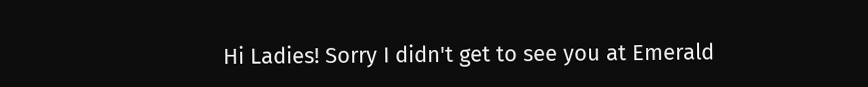Hi Ladies! Sorry I didn't get to see you at Emerald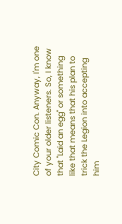City Comic Con. Anyway, I'm one of your older listeners. So, I know that "Laid an egg" or something like that means that his plan to trick the Legion into accepting him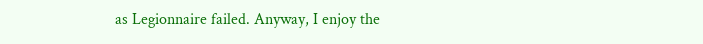as Legionnaire failed. Anyway, I enjoy the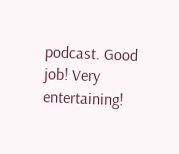podcast. Good job! Very entertaining!